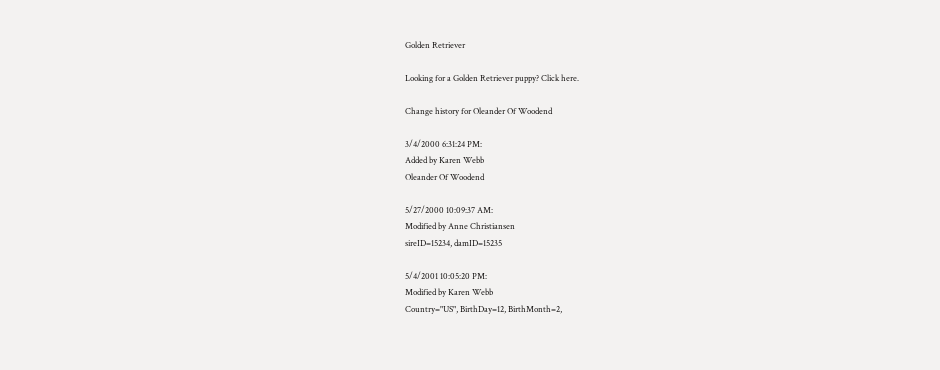Golden Retriever

Looking for a Golden Retriever puppy? Click here.

Change history for Oleander Of Woodend

3/4/2000 6:31:24 PM:
Added by Karen Webb
Oleander Of Woodend

5/27/2000 10:09:37 AM:
Modified by Anne Christiansen
sireID=15234, damID=15235

5/4/2001 10:05:20 PM:
Modified by Karen Webb
Country="US", BirthDay=12, BirthMonth=2,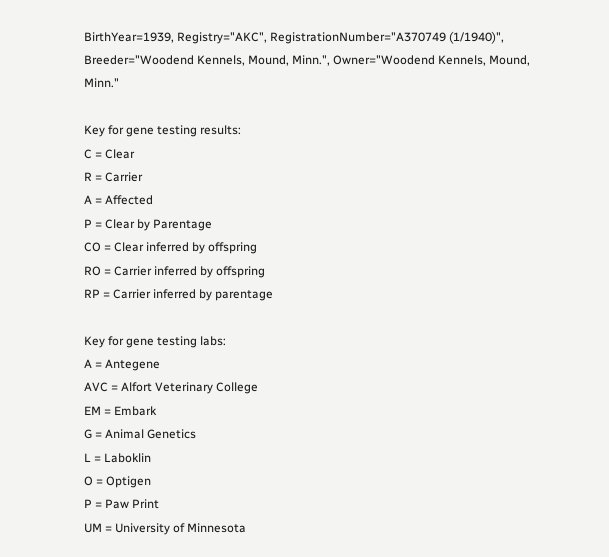BirthYear=1939, Registry="AKC", RegistrationNumber="A370749 (1/1940)", Breeder="Woodend Kennels, Mound, Minn.", Owner="Woodend Kennels, Mound, Minn."

Key for gene testing results:
C = Clear
R = Carrier
A = Affected
P = Clear by Parentage
CO = Clear inferred by offspring
RO = Carrier inferred by offspring
RP = Carrier inferred by parentage

Key for gene testing labs:
A = Antegene
AVC = Alfort Veterinary College
EM = Embark
G = Animal Genetics
L = Laboklin
O = Optigen
P = Paw Print
UM = University of Minnesota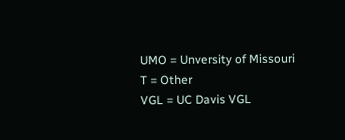UMO = Unversity of Missouri
T = Other
VGL = UC Davis VGL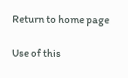Return to home page

Use of this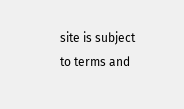site is subject to terms and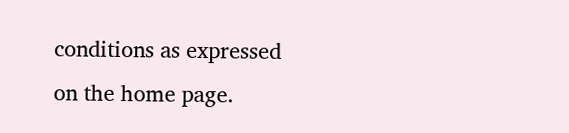conditions as expressed on the home page.